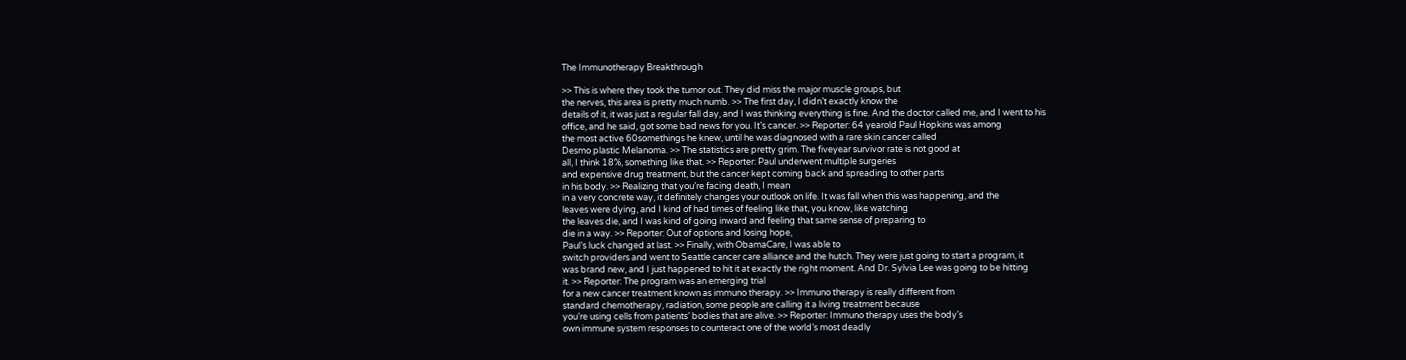The Immunotherapy Breakthrough

>> This is where they took the tumor out. They did miss the major muscle groups, but
the nerves, this area is pretty much numb. >> The first day, I didn’t exactly know the
details of it, it was just a regular fall day, and I was thinking everything is fine. And the doctor called me, and I went to his
office, and he said, got some bad news for you. It’s cancer. >> Reporter: 64 yearold Paul Hopkins was among
the most active 60somethings he knew, until he was diagnosed with a rare skin cancer called
Desmo plastic Melanoma. >> The statistics are pretty grim. The fiveyear survivor rate is not good at
all, I think 18%, something like that. >> Reporter: Paul underwent multiple surgeries
and expensive drug treatment, but the cancer kept coming back and spreading to other parts
in his body. >> Realizing that you’re facing death, I mean
in a very concrete way, it definitely changes your outlook on life. It was fall when this was happening, and the
leaves were dying, and I kind of had times of feeling like that, you know, like watching
the leaves die, and I was kind of going inward and feeling that same sense of preparing to
die in a way. >> Reporter: Out of options and losing hope,
Paul’s luck changed at last. >> Finally, with ObamaCare, I was able to
switch providers and went to Seattle cancer care alliance and the hutch. They were just going to start a program, it
was brand new, and I just happened to hit it at exactly the right moment. And Dr. Sylvia Lee was going to be hitting
it. >> Reporter: The program was an emerging trial
for a new cancer treatment known as immuno therapy. >> Immuno therapy is really different from
standard chemotherapy, radiation, some people are calling it a living treatment because
you’re using cells from patients’ bodies that are alive. >> Reporter: Immuno therapy uses the body’s
own immune system responses to counteract one of the world’s most deadly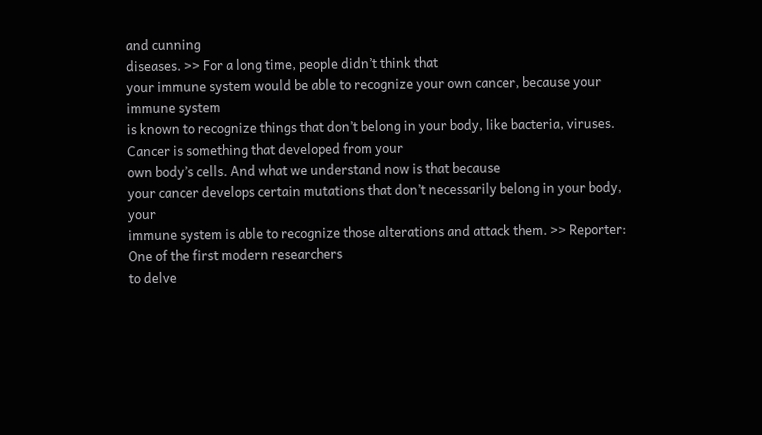and cunning
diseases. >> For a long time, people didn’t think that
your immune system would be able to recognize your own cancer, because your immune system
is known to recognize things that don’t belong in your body, like bacteria, viruses. Cancer is something that developed from your
own body’s cells. And what we understand now is that because
your cancer develops certain mutations that don’t necessarily belong in your body, your
immune system is able to recognize those alterations and attack them. >> Reporter: One of the first modern researchers
to delve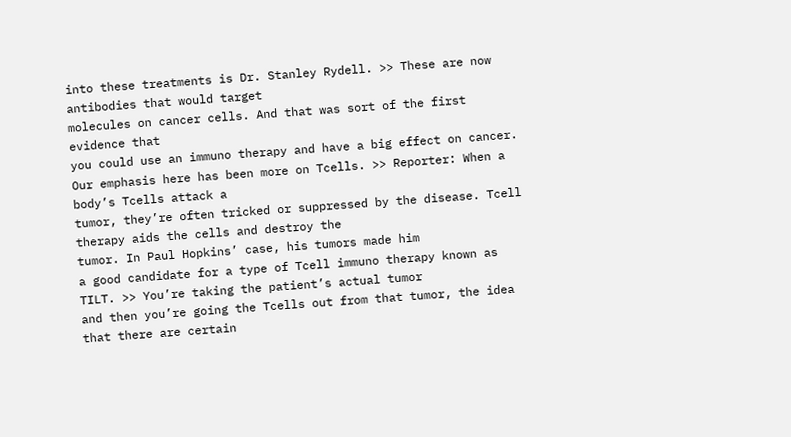into these treatments is Dr. Stanley Rydell. >> These are now antibodies that would target
molecules on cancer cells. And that was sort of the first evidence that
you could use an immuno therapy and have a big effect on cancer. Our emphasis here has been more on Tcells. >> Reporter: When a body’s Tcells attack a
tumor, they’re often tricked or suppressed by the disease. Tcell therapy aids the cells and destroy the
tumor. In Paul Hopkins’ case, his tumors made him
a good candidate for a type of Tcell immuno therapy known as TILT. >> You’re taking the patient’s actual tumor
and then you’re going the Tcells out from that tumor, the idea that there are certain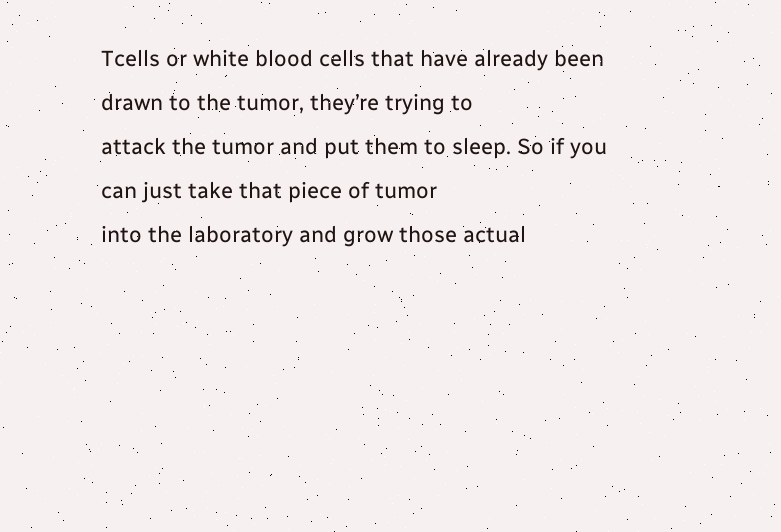Tcells or white blood cells that have already been drawn to the tumor, they’re trying to
attack the tumor and put them to sleep. So if you can just take that piece of tumor
into the laboratory and grow those actual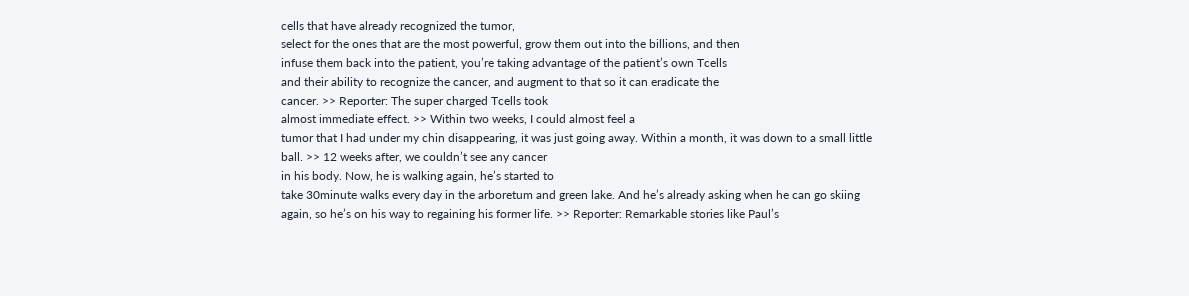cells that have already recognized the tumor,
select for the ones that are the most powerful, grow them out into the billions, and then
infuse them back into the patient, you’re taking advantage of the patient’s own Tcells
and their ability to recognize the cancer, and augment to that so it can eradicate the
cancer. >> Reporter: The super charged Tcells took
almost immediate effect. >> Within two weeks, I could almost feel a
tumor that I had under my chin disappearing, it was just going away. Within a month, it was down to a small little
ball. >> 12 weeks after, we couldn’t see any cancer
in his body. Now, he is walking again, he’s started to
take 30minute walks every day in the arboretum and green lake. And he’s already asking when he can go skiing
again, so he’s on his way to regaining his former life. >> Reporter: Remarkable stories like Paul’s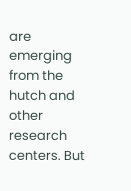are emerging from the hutch and other research centers. But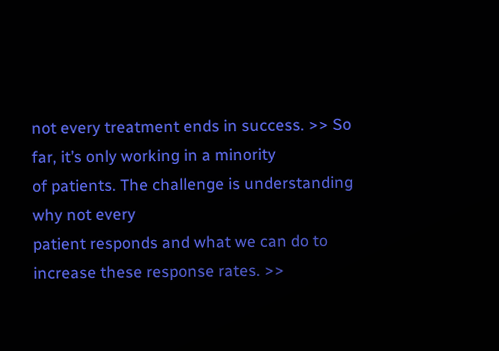not every treatment ends in success. >> So far, it’s only working in a minority
of patients. The challenge is understanding why not every
patient responds and what we can do to increase these response rates. >>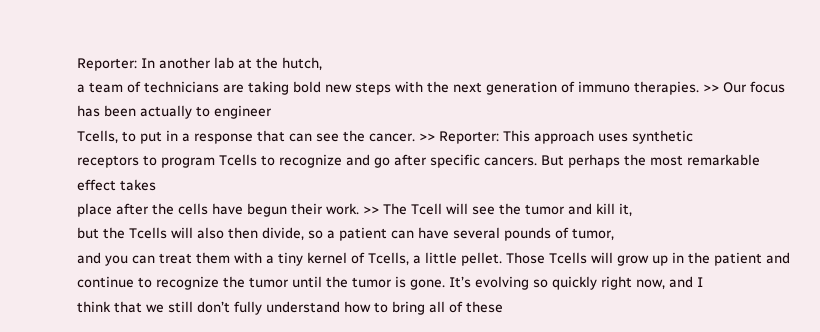Reporter: In another lab at the hutch,
a team of technicians are taking bold new steps with the next generation of immuno therapies. >> Our focus has been actually to engineer
Tcells, to put in a response that can see the cancer. >> Reporter: This approach uses synthetic
receptors to program Tcells to recognize and go after specific cancers. But perhaps the most remarkable effect takes
place after the cells have begun their work. >> The Tcell will see the tumor and kill it,
but the Tcells will also then divide, so a patient can have several pounds of tumor,
and you can treat them with a tiny kernel of Tcells, a little pellet. Those Tcells will grow up in the patient and
continue to recognize the tumor until the tumor is gone. It’s evolving so quickly right now, and I
think that we still don’t fully understand how to bring all of these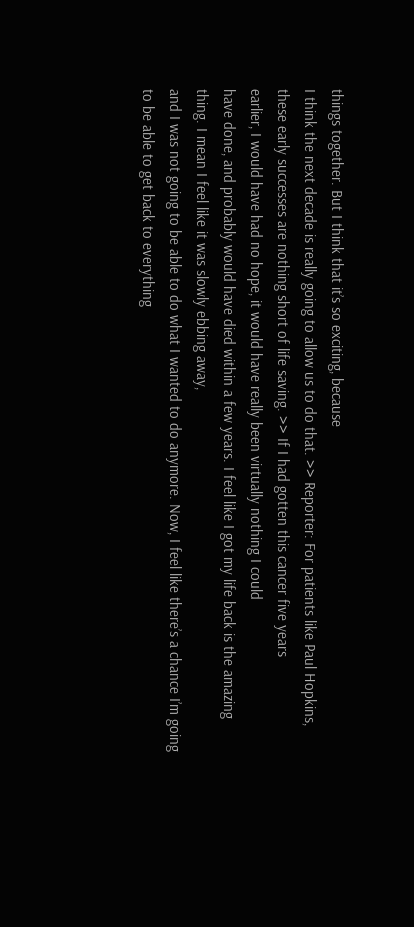things together. But I think that it’s so exciting, because
I think the next decade is really going to allow us to do that. >> Reporter: For patients like Paul Hopkins,
these early successes are nothing short of life saving. >> If I had gotten this cancer five years
earlier, I would have had no hope, it would have really been virtually nothing I could
have done, and probably would have died within a few years. I feel like I got my life back is the amazing
thing. I mean I feel like it was slowly ebbing away,
and I was not going to be able to do what I wanted to do anymore. Now, I feel like there’s a chance I’m going
to be able to get back to everything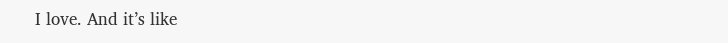I love. And it’s like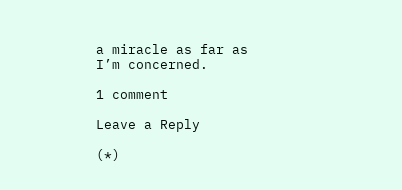a miracle as far as I’m concerned.

1 comment

Leave a Reply

(*)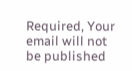Required, Your email will not be published